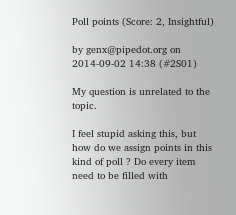Poll points (Score: 2, Insightful)

by genx@pipedot.org on 2014-09-02 14:38 (#2S01)

My question is unrelated to the topic.

I feel stupid asking this, but how do we assign points in this kind of poll ? Do every item need to be filled with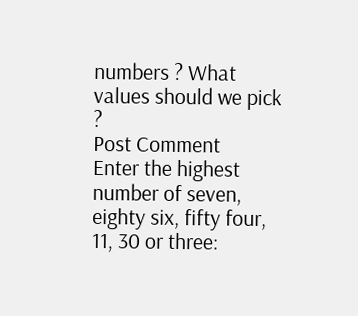numbers ? What values should we pick ?
Post Comment
Enter the highest number of seven, eighty six, fifty four, 11, 30 or three: